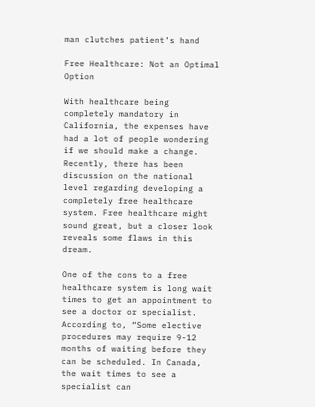man clutches patient’s hand

Free Healthcare: Not an Optimal Option

With healthcare being completely mandatory in California, the expenses have had a lot of people wondering if we should make a change. Recently, there has been discussion on the national level regarding developing a completely free healthcare system. Free healthcare might sound great, but a closer look reveals some flaws in this dream.

One of the cons to a free healthcare system is long wait times to get an appointment to see a doctor or specialist. According to, “Some elective procedures may require 9-12 months of waiting before they can be scheduled. In Canada, the wait times to see a specialist can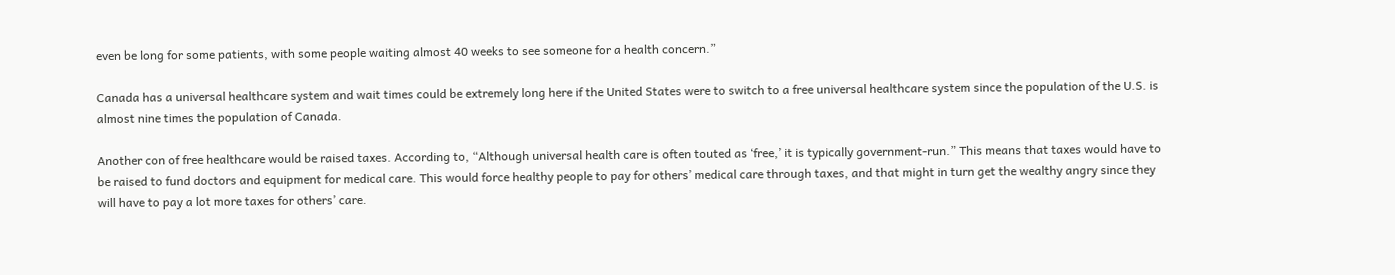even be long for some patients, with some people waiting almost 40 weeks to see someone for a health concern.”

Canada has a universal healthcare system and wait times could be extremely long here if the United States were to switch to a free universal healthcare system since the population of the U.S. is almost nine times the population of Canada.

Another con of free healthcare would be raised taxes. According to, “Although universal health care is often touted as ‘free,’ it is typically government-run.” This means that taxes would have to be raised to fund doctors and equipment for medical care. This would force healthy people to pay for others’ medical care through taxes, and that might in turn get the wealthy angry since they will have to pay a lot more taxes for others’ care.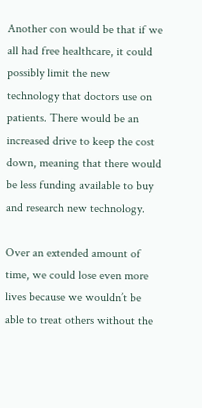Another con would be that if we all had free healthcare, it could possibly limit the new technology that doctors use on patients. There would be an increased drive to keep the cost down, meaning that there would be less funding available to buy and research new technology.

Over an extended amount of time, we could lose even more lives because we wouldn’t be able to treat others without the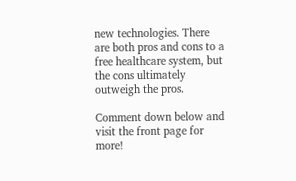new technologies. There are both pros and cons to a free healthcare system, but the cons ultimately outweigh the pros.

Comment down below and visit the front page for more!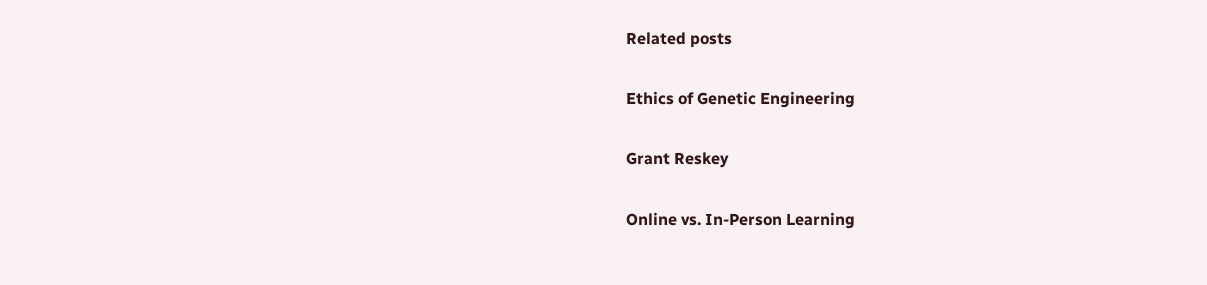Related posts

Ethics of Genetic Engineering

Grant Reskey

Online vs. In-Person Learning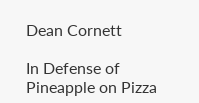Dean Cornett

In Defense of Pineapple on Pizza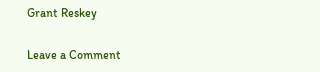Grant Reskey

Leave a Comment